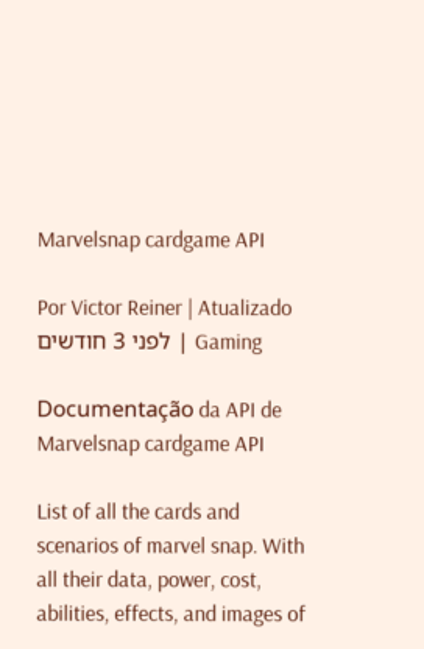Marvelsnap cardgame API

Por Victor Reiner | Atualizado לפני 3 חודשים | Gaming

Documentação da API de Marvelsnap cardgame API

List of all the cards and scenarios of marvel snap. With all their data, power, cost, abilities, effects, and images of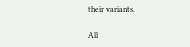their variants.

All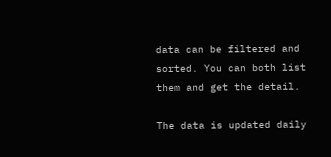data can be filtered and sorted. You can both list them and get the detail.

The data is updated daily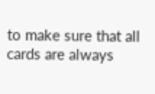to make sure that all cards are always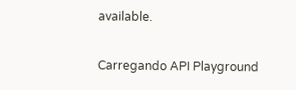available.

Carregando API Playground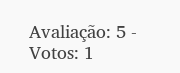Avaliação: 5 - Votos: 1